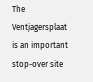The Ventjagersplaat is an important stop-over site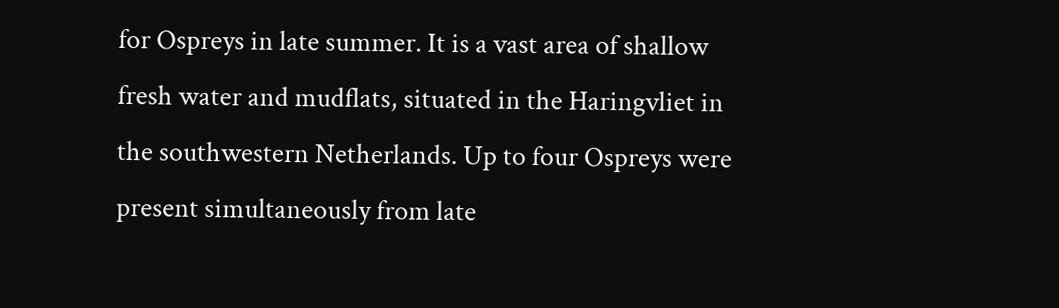for Ospreys in late summer. It is a vast area of shallow fresh water and mudflats, situated in the Haringvliet in the southwestern Netherlands. Up to four Ospreys were present simultaneously from late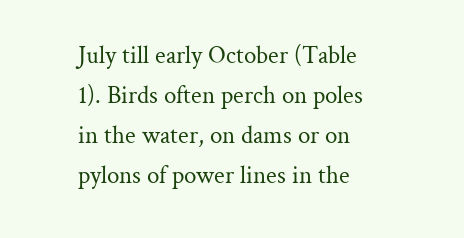July till early October (Table 1). Birds often perch on poles in the water, on dams or on pylons of power lines in the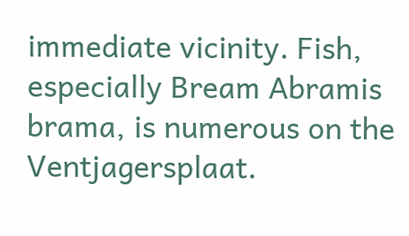immediate vicinity. Fish, especially Bream Abramis brama, is numerous on the Ventjagersplaat.